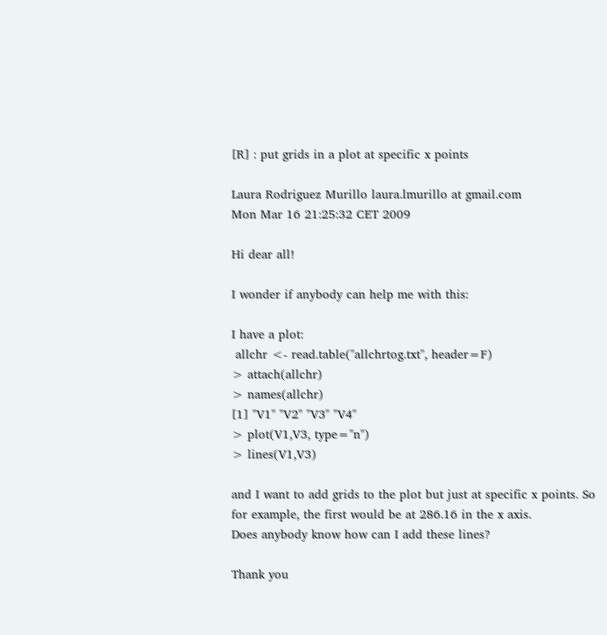[R] : put grids in a plot at specific x points

Laura Rodriguez Murillo laura.lmurillo at gmail.com
Mon Mar 16 21:25:32 CET 2009

Hi dear all!

I wonder if anybody can help me with this:

I have a plot:
 allchr <- read.table("allchrtog.txt", header=F)
> attach(allchr)
> names(allchr)
[1] "V1" "V2" "V3" "V4"
> plot(V1,V3, type="n")
> lines(V1,V3)

and I want to add grids to the plot but just at specific x points. So
for example, the first would be at 286.16 in the x axis.
Does anybody know how can I add these lines?

Thank you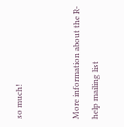so much!


More information about the R-help mailing list